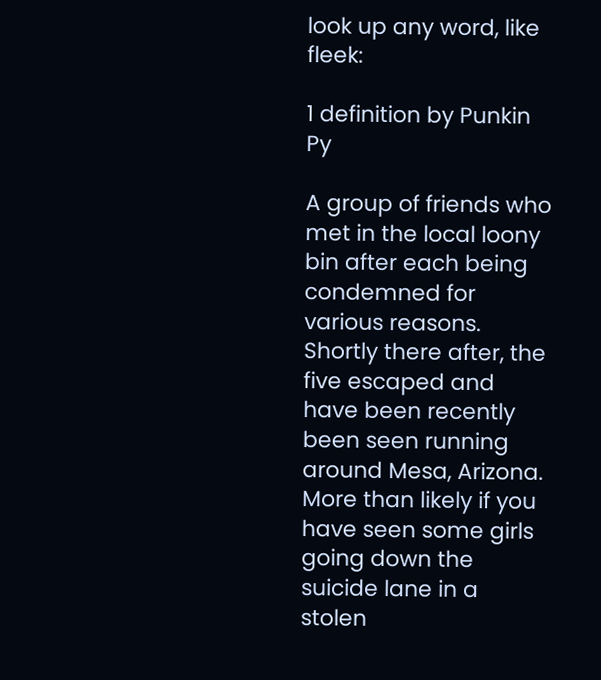look up any word, like fleek:

1 definition by Punkin Py

A group of friends who met in the local loony bin after each being condemned for various reasons. Shortly there after, the five escaped and have been recently been seen running around Mesa, Arizona. More than likely if you have seen some girls going down the suicide lane in a stolen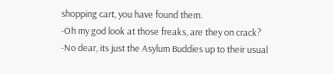shopping cart, you have found them.
-Oh my god look at those freaks, are they on crack?
-No dear, its just the Asylum Buddies up to their usual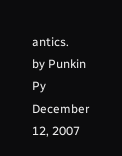antics.
by Punkin Py December 12, 2007